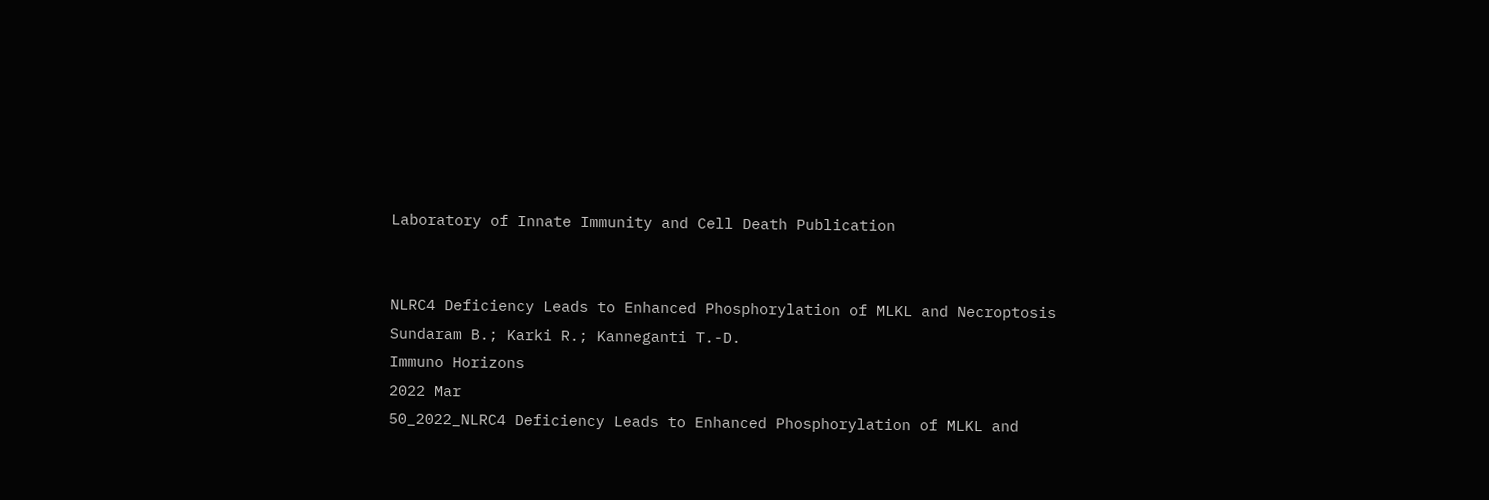Laboratory of Innate Immunity and Cell Death Publication


NLRC4 Deficiency Leads to Enhanced Phosphorylation of MLKL and Necroptosis
Sundaram B.; Karki R.; Kanneganti T.-D.
Immuno Horizons
2022 Mar
50_2022_NLRC4 Deficiency Leads to Enhanced Phosphorylation of MLKL and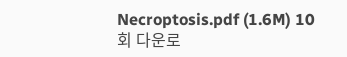Necroptosis.pdf (1.6M) 10회 다운로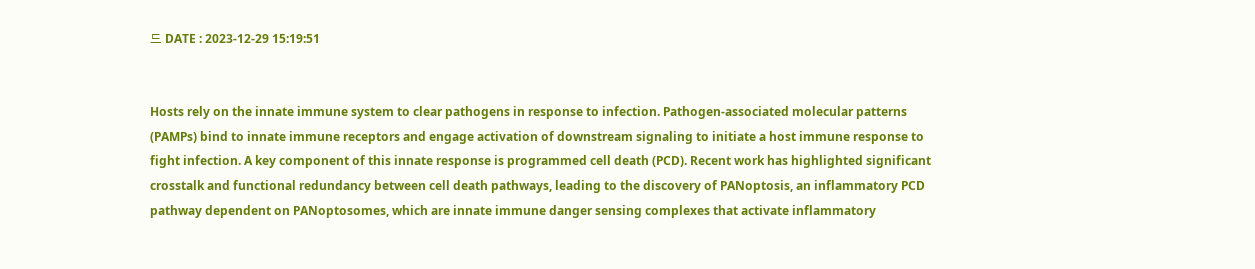드 DATE : 2023-12-29 15:19:51


Hosts rely on the innate immune system to clear pathogens in response to infection. Pathogen-associated molecular patterns (PAMPs) bind to innate immune receptors and engage activation of downstream signaling to initiate a host immune response to fight infection. A key component of this innate response is programmed cell death (PCD). Recent work has highlighted significant crosstalk and functional redundancy between cell death pathways, leading to the discovery of PANoptosis, an inflammatory PCD pathway dependent on PANoptosomes, which are innate immune danger sensing complexes that activate inflammatory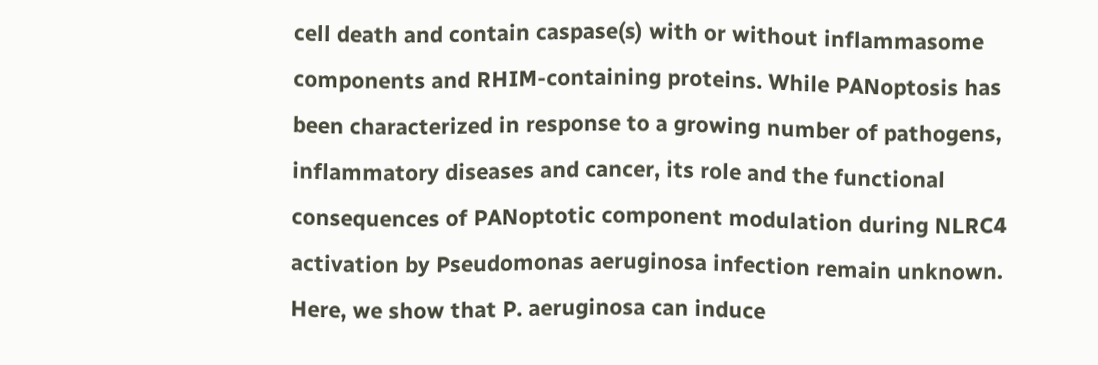cell death and contain caspase(s) with or without inflammasome components and RHIM-containing proteins. While PANoptosis has been characterized in response to a growing number of pathogens, inflammatory diseases and cancer, its role and the functional consequences of PANoptotic component modulation during NLRC4 activation by Pseudomonas aeruginosa infection remain unknown. Here, we show that P. aeruginosa can induce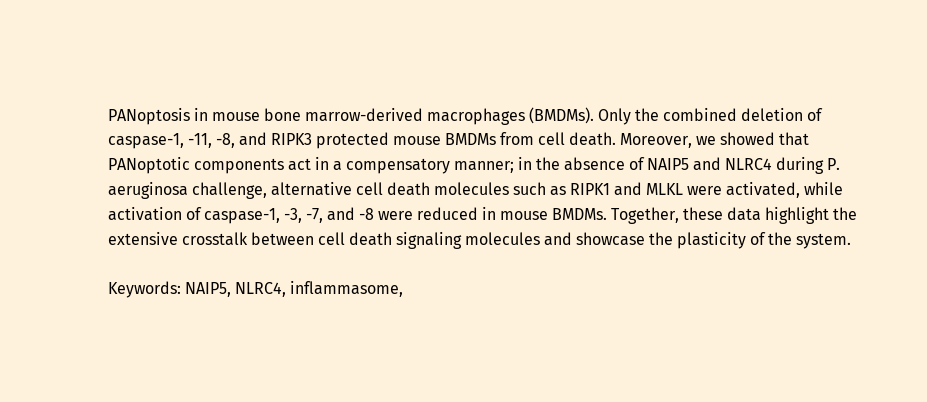PANoptosis in mouse bone marrow-derived macrophages (BMDMs). Only the combined deletion of caspase-1, -11, -8, and RIPK3 protected mouse BMDMs from cell death. Moreover, we showed that PANoptotic components act in a compensatory manner; in the absence of NAIP5 and NLRC4 during P. aeruginosa challenge, alternative cell death molecules such as RIPK1 and MLKL were activated, while activation of caspase-1, -3, -7, and -8 were reduced in mouse BMDMs. Together, these data highlight the extensive crosstalk between cell death signaling molecules and showcase the plasticity of the system.

Keywords: NAIP5, NLRC4, inflammasome,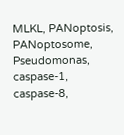MLKL, PANoptosis, PANoptosome, Pseudomonas, caspase-1, caspase-8,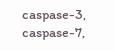caspase-3, caspase-7,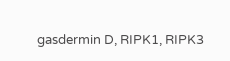gasdermin D, RIPK1, RIPK3